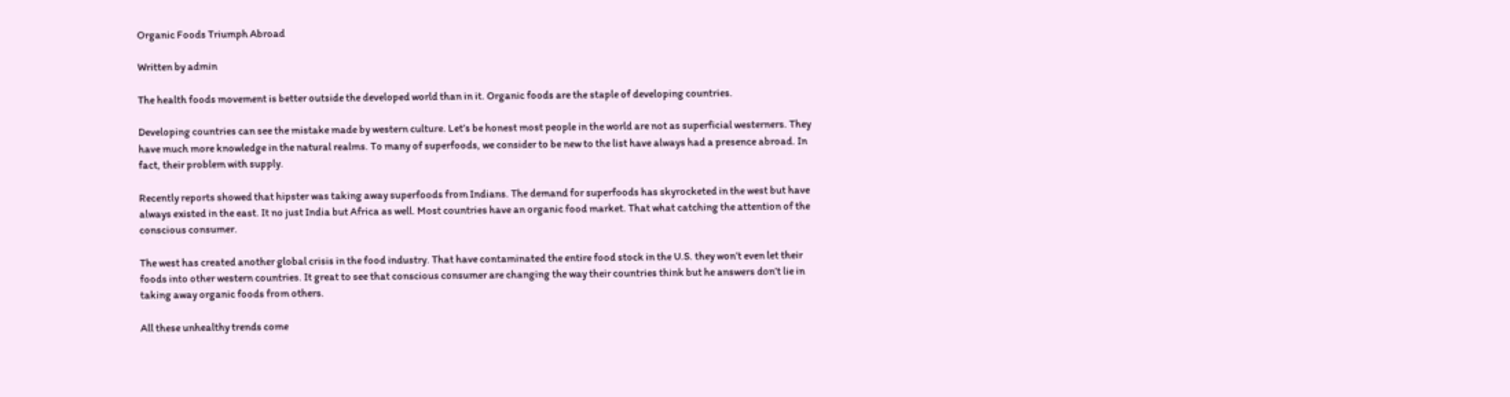Organic Foods Triumph Abroad

Written by admin

The health foods movement is better outside the developed world than in it. Organic foods are the staple of developing countries.

Developing countries can see the mistake made by western culture. Let’s be honest most people in the world are not as superficial westerners. They have much more knowledge in the natural realms. To many of superfoods, we consider to be new to the list have always had a presence abroad. In fact, their problem with supply.

Recently reports showed that hipster was taking away superfoods from Indians. The demand for superfoods has skyrocketed in the west but have always existed in the east. It no just India but Africa as well. Most countries have an organic food market. That what catching the attention of the conscious consumer.

The west has created another global crisis in the food industry. That have contaminated the entire food stock in the U.S. they won’t even let their foods into other western countries. It great to see that conscious consumer are changing the way their countries think but he answers don’t lie in taking away organic foods from others.

All these unhealthy trends come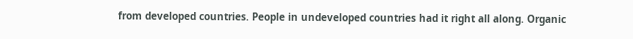from developed countries. People in undeveloped countries had it right all along. Organic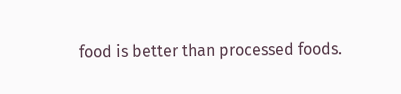food is better than processed foods.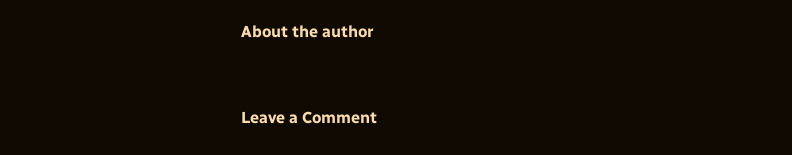About the author


Leave a Comment